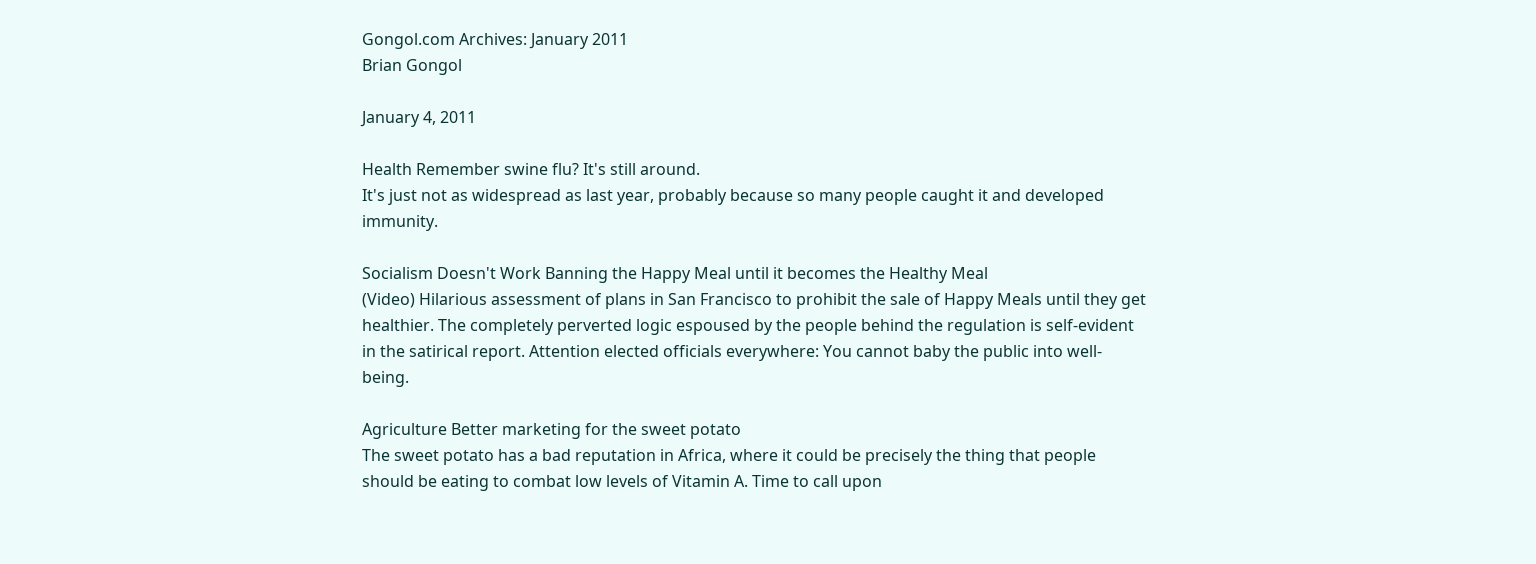Gongol.com Archives: January 2011
Brian Gongol

January 4, 2011

Health Remember swine flu? It's still around.
It's just not as widespread as last year, probably because so many people caught it and developed immunity.

Socialism Doesn't Work Banning the Happy Meal until it becomes the Healthy Meal
(Video) Hilarious assessment of plans in San Francisco to prohibit the sale of Happy Meals until they get healthier. The completely perverted logic espoused by the people behind the regulation is self-evident in the satirical report. Attention elected officials everywhere: You cannot baby the public into well-being.

Agriculture Better marketing for the sweet potato
The sweet potato has a bad reputation in Africa, where it could be precisely the thing that people should be eating to combat low levels of Vitamin A. Time to call upon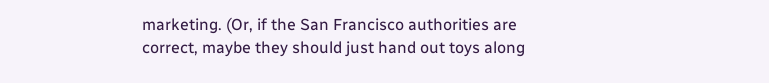marketing. (Or, if the San Francisco authorities are correct, maybe they should just hand out toys along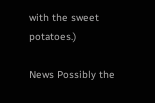with the sweet potatoes.)

News Possibly the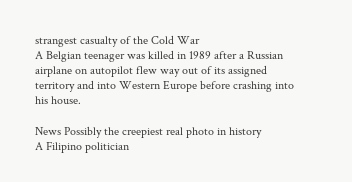strangest casualty of the Cold War
A Belgian teenager was killed in 1989 after a Russian airplane on autopilot flew way out of its assigned territory and into Western Europe before crashing into his house.

News Possibly the creepiest real photo in history
A Filipino politician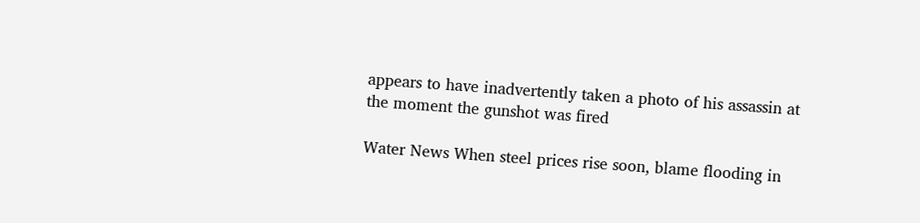appears to have inadvertently taken a photo of his assassin at the moment the gunshot was fired

Water News When steel prices rise soon, blame flooding in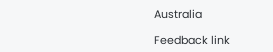Australia

Feedback link